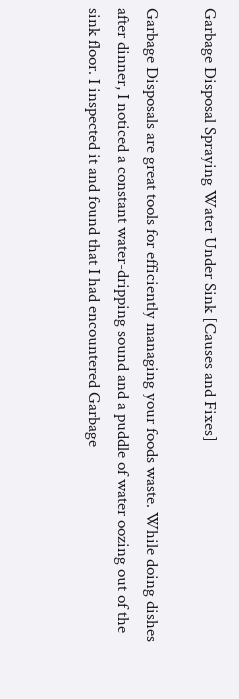Garbage Disposal Spraying Water Under Sink [Causes and Fixes]

Garbage Disposals are great tools for efficiently managing your foods waste. While doing dishes after dinner, I noticed a constant water-dripping sound and a puddle of water oozing out of the sink floor. I inspected it and found that I had encountered Garbage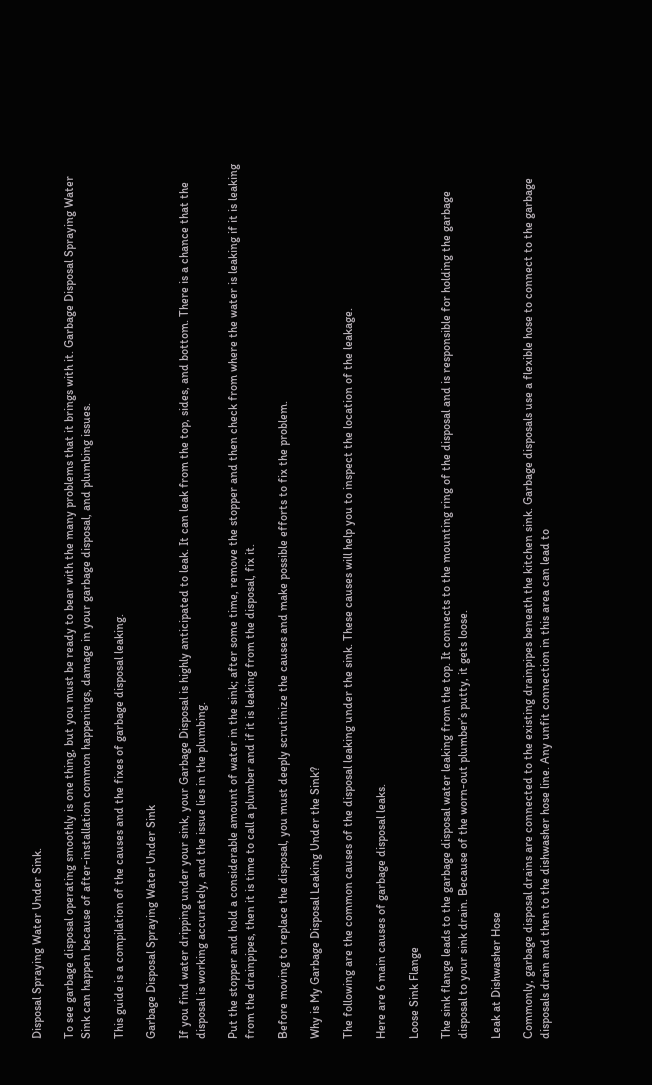Disposal Spraying Water Under Sink.

To see garbage disposal operating smoothly is one thing, but you must be ready to bear with the many problems that it brings with it. Garbage Disposal Spraying Water Sink can happen because of after-installation common happenings, damage in your garbage disposal, and plumbing issues.

This guide is a compilation of the causes and the fixes of garbage disposal leaking.

Garbage Disposal Spraying Water Under Sink

If you find water dripping under your sink, your Garbage Disposal is highly anticipated to leak. It can leak from the top, sides, and bottom. There is a chance that the disposal is working accurately, and the issue lies in the plumbing.

Put the stopper and hold a considerable amount of water in the sink; after some time, remove the stopper and then check from where the water is leaking if it is leaking from the drainpipes, then it is time to call a plumber and if it is leaking from the disposal, fix it.

Before moving to replace the disposal, you must deeply scrutinize the causes and make possible efforts to fix the problem.

Why is My Garbage Disposal Leaking Under the Sink?

The following are the common causes of the disposal leaking under the sink. These causes will help you to inspect the location of the leakage.

Here are 6 main causes of garbage disposal leaks.

Loose Sink Flange

The sink flange leads to the garbage disposal water leaking from the top. It connects to the mounting ring of the disposal and is responsible for holding the garbage disposal to your sink drain. Because of the worn-out plumber’s putty, it gets loose.

Leak at Dishwasher Hose

Commonly, garbage disposal drains are connected to the existing drainpipes beneath the kitchen sink. Garbage disposals use a flexible hose to connect to the garbage disposals drain and then to the dishwasher hose line. Any unfit connection in this area can lead to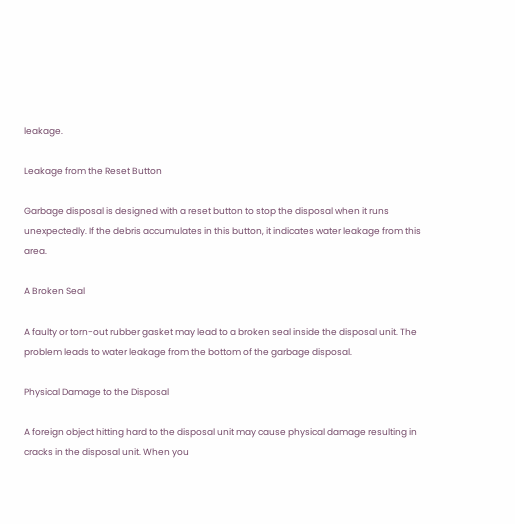leakage.

Leakage from the Reset Button

Garbage disposal is designed with a reset button to stop the disposal when it runs unexpectedly. If the debris accumulates in this button, it indicates water leakage from this area.

A Broken Seal

A faulty or torn-out rubber gasket may lead to a broken seal inside the disposal unit. The problem leads to water leakage from the bottom of the garbage disposal.

Physical Damage to the Disposal

A foreign object hitting hard to the disposal unit may cause physical damage resulting in cracks in the disposal unit. When you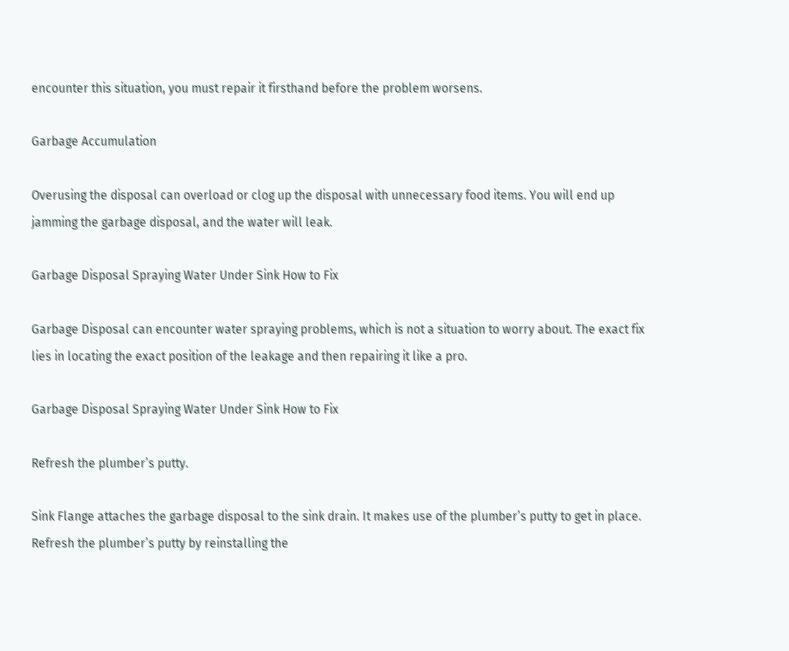encounter this situation, you must repair it firsthand before the problem worsens.

Garbage Accumulation

Overusing the disposal can overload or clog up the disposal with unnecessary food items. You will end up jamming the garbage disposal, and the water will leak.

Garbage Disposal Spraying Water Under Sink How to Fix

Garbage Disposal can encounter water spraying problems, which is not a situation to worry about. The exact fix lies in locating the exact position of the leakage and then repairing it like a pro.

Garbage Disposal Spraying Water Under Sink How to Fix

Refresh the plumber’s putty.

Sink Flange attaches the garbage disposal to the sink drain. It makes use of the plumber’s putty to get in place. Refresh the plumber’s putty by reinstalling the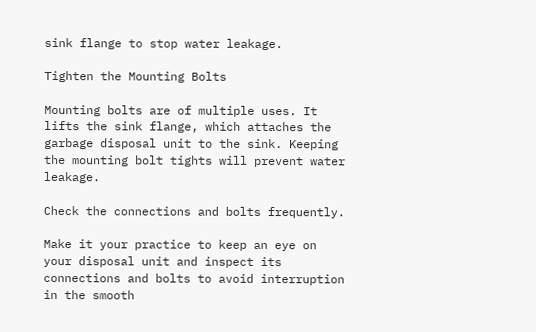sink flange to stop water leakage.

Tighten the Mounting Bolts

Mounting bolts are of multiple uses. It lifts the sink flange, which attaches the garbage disposal unit to the sink. Keeping the mounting bolt tights will prevent water leakage.

Check the connections and bolts frequently.

Make it your practice to keep an eye on your disposal unit and inspect its connections and bolts to avoid interruption in the smooth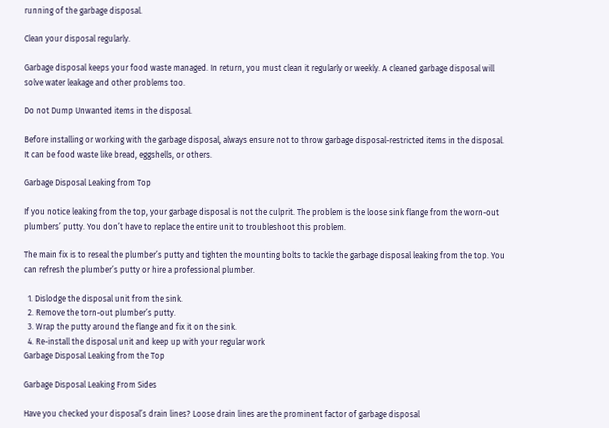running of the garbage disposal.

Clean your disposal regularly.

Garbage disposal keeps your food waste managed. In return, you must clean it regularly or weekly. A cleaned garbage disposal will solve water leakage and other problems too.

Do not Dump Unwanted items in the disposal.

Before installing or working with the garbage disposal, always ensure not to throw garbage disposal-restricted items in the disposal. It can be food waste like bread, eggshells, or others.

Garbage Disposal Leaking from Top

If you notice leaking from the top, your garbage disposal is not the culprit. The problem is the loose sink flange from the worn-out plumbers’ putty. You don’t have to replace the entire unit to troubleshoot this problem.

The main fix is to reseal the plumber’s putty and tighten the mounting bolts to tackle the garbage disposal leaking from the top. You can refresh the plumber’s putty or hire a professional plumber.

  1. Dislodge the disposal unit from the sink.
  2. Remove the torn-out plumber’s putty.
  3. Wrap the putty around the flange and fix it on the sink.
  4. Re-install the disposal unit and keep up with your regular work
Garbage Disposal Leaking from the Top

Garbage Disposal Leaking From Sides

Have you checked your disposal’s drain lines? Loose drain lines are the prominent factor of garbage disposal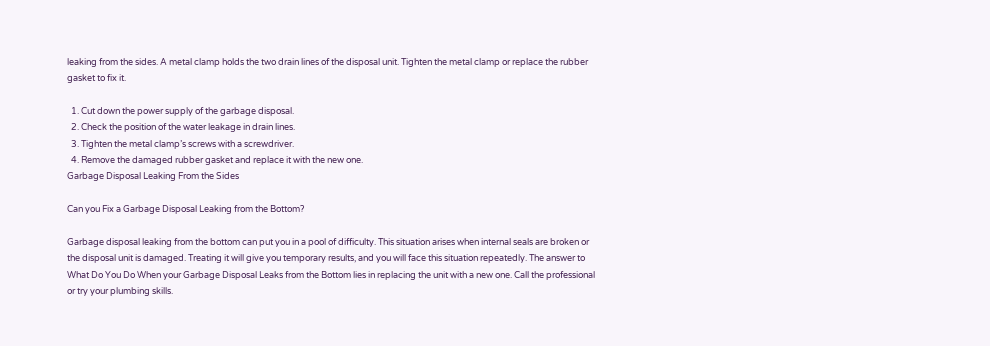leaking from the sides. A metal clamp holds the two drain lines of the disposal unit. Tighten the metal clamp or replace the rubber gasket to fix it.

  1. Cut down the power supply of the garbage disposal.
  2. Check the position of the water leakage in drain lines.
  3. Tighten the metal clamp’s screws with a screwdriver.
  4. Remove the damaged rubber gasket and replace it with the new one.
Garbage Disposal Leaking From the Sides

Can you Fix a Garbage Disposal Leaking from the Bottom?

Garbage disposal leaking from the bottom can put you in a pool of difficulty. This situation arises when internal seals are broken or the disposal unit is damaged. Treating it will give you temporary results, and you will face this situation repeatedly. The answer to What Do You Do When your Garbage Disposal Leaks from the Bottom lies in replacing the unit with a new one. Call the professional or try your plumbing skills.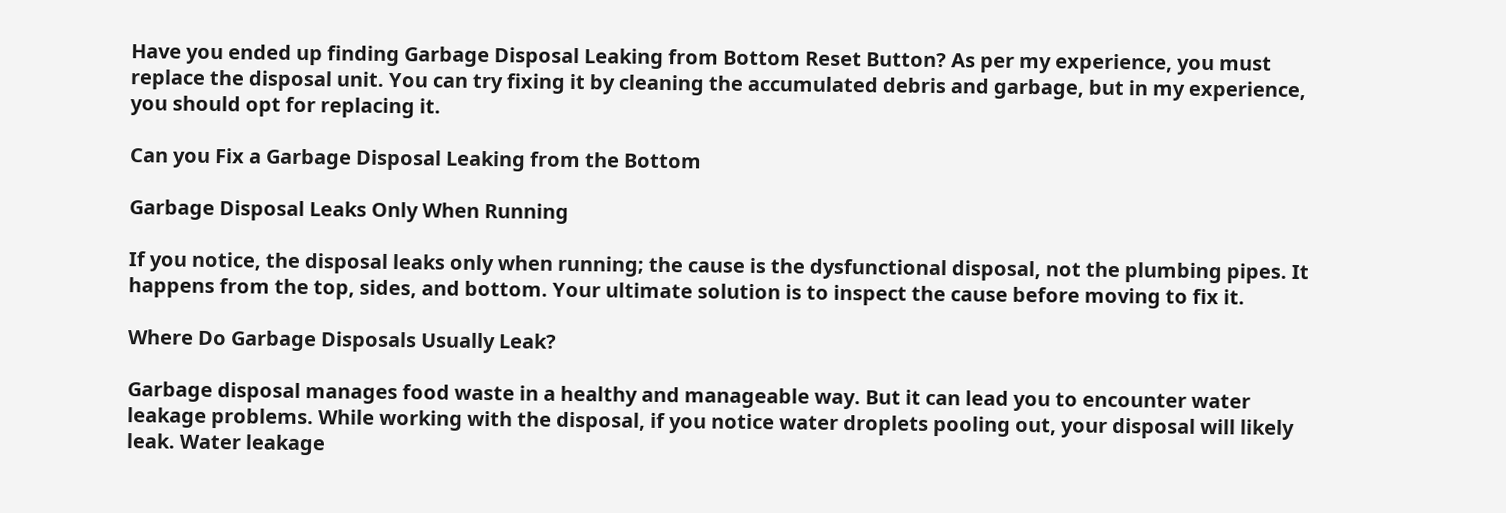Have you ended up finding Garbage Disposal Leaking from Bottom Reset Button? As per my experience, you must replace the disposal unit. You can try fixing it by cleaning the accumulated debris and garbage, but in my experience, you should opt for replacing it.

Can you Fix a Garbage Disposal Leaking from the Bottom

Garbage Disposal Leaks Only When Running

If you notice, the disposal leaks only when running; the cause is the dysfunctional disposal, not the plumbing pipes. It happens from the top, sides, and bottom. Your ultimate solution is to inspect the cause before moving to fix it.

Where Do Garbage Disposals Usually Leak?

Garbage disposal manages food waste in a healthy and manageable way. But it can lead you to encounter water leakage problems. While working with the disposal, if you notice water droplets pooling out, your disposal will likely leak. Water leakage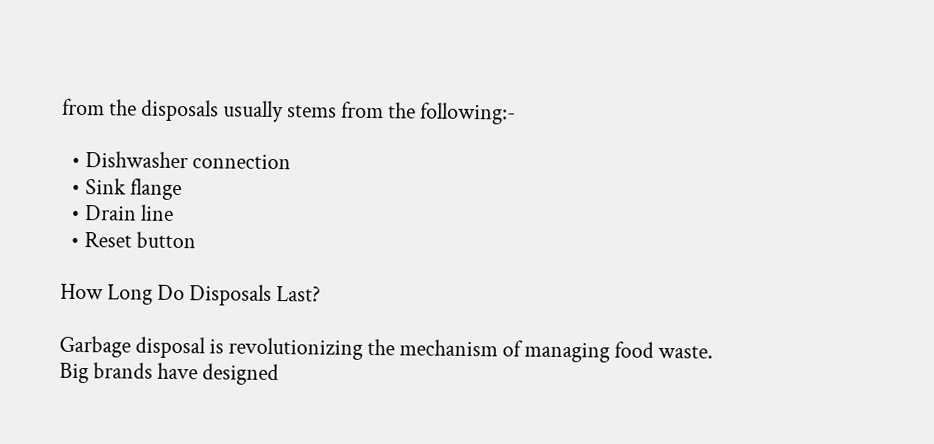from the disposals usually stems from the following:-

  • Dishwasher connection
  • Sink flange
  • Drain line
  • Reset button

How Long Do Disposals Last?

Garbage disposal is revolutionizing the mechanism of managing food waste. Big brands have designed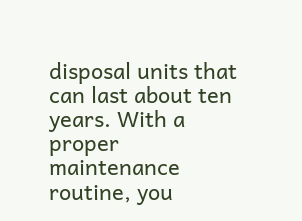disposal units that can last about ten years. With a proper maintenance routine, you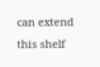can extend this shelf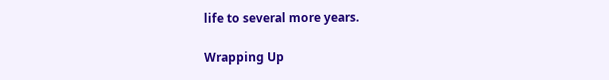life to several more years.

Wrapping Up